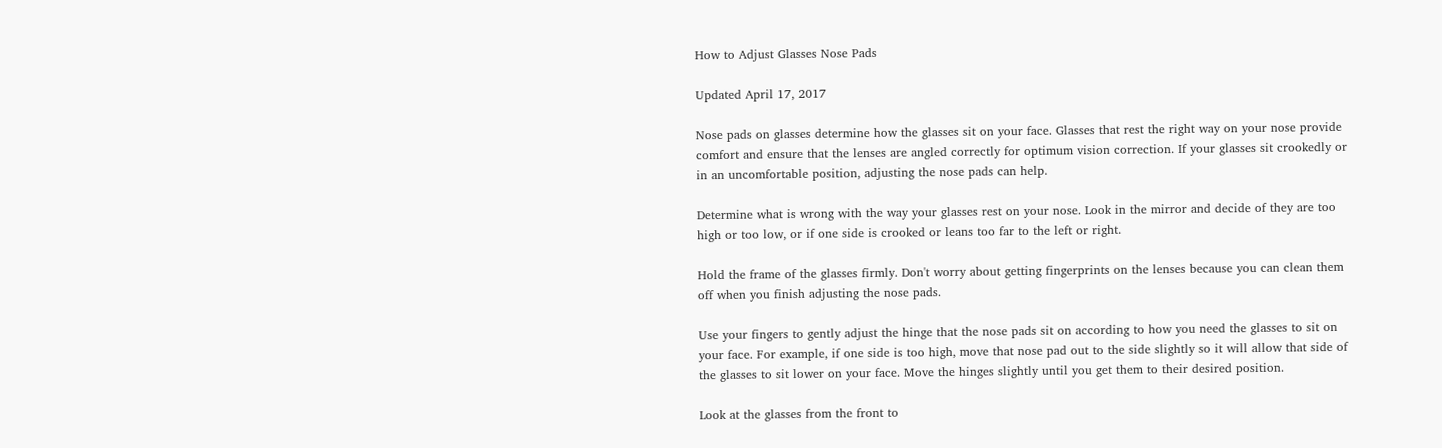How to Adjust Glasses Nose Pads

Updated April 17, 2017

Nose pads on glasses determine how the glasses sit on your face. Glasses that rest the right way on your nose provide comfort and ensure that the lenses are angled correctly for optimum vision correction. If your glasses sit crookedly or in an uncomfortable position, adjusting the nose pads can help.

Determine what is wrong with the way your glasses rest on your nose. Look in the mirror and decide of they are too high or too low, or if one side is crooked or leans too far to the left or right.

Hold the frame of the glasses firmly. Don't worry about getting fingerprints on the lenses because you can clean them off when you finish adjusting the nose pads.

Use your fingers to gently adjust the hinge that the nose pads sit on according to how you need the glasses to sit on your face. For example, if one side is too high, move that nose pad out to the side slightly so it will allow that side of the glasses to sit lower on your face. Move the hinges slightly until you get them to their desired position.

Look at the glasses from the front to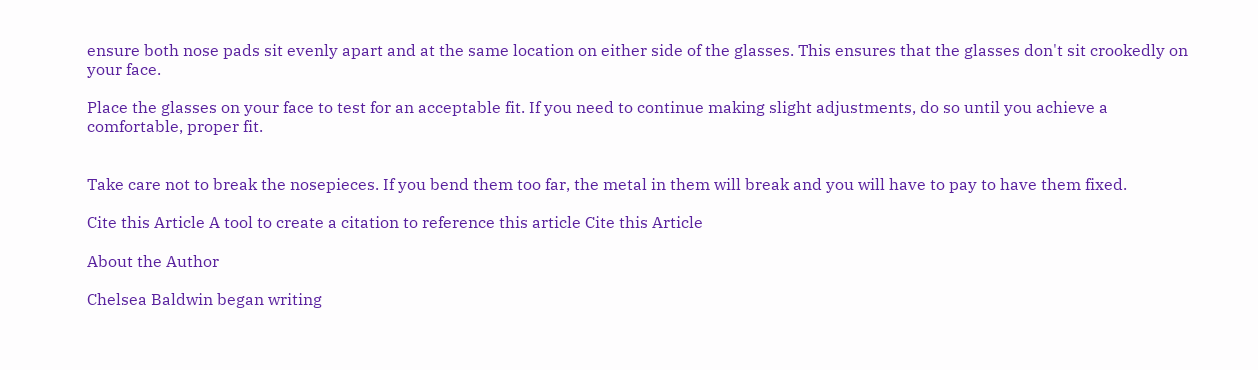ensure both nose pads sit evenly apart and at the same location on either side of the glasses. This ensures that the glasses don't sit crookedly on your face.

Place the glasses on your face to test for an acceptable fit. If you need to continue making slight adjustments, do so until you achieve a comfortable, proper fit.


Take care not to break the nosepieces. If you bend them too far, the metal in them will break and you will have to pay to have them fixed.

Cite this Article A tool to create a citation to reference this article Cite this Article

About the Author

Chelsea Baldwin began writing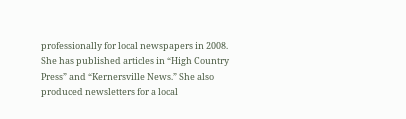professionally for local newspapers in 2008. She has published articles in “High Country Press” and “Kernersville News.” She also produced newsletters for a local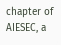chapter of AIESEC, a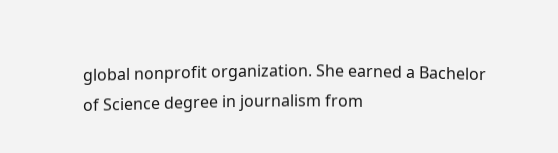global nonprofit organization. She earned a Bachelor of Science degree in journalism from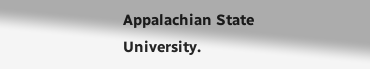Appalachian State University.